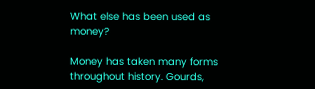What else has been used as money?

Money has taken many forms throughout history. Gourds,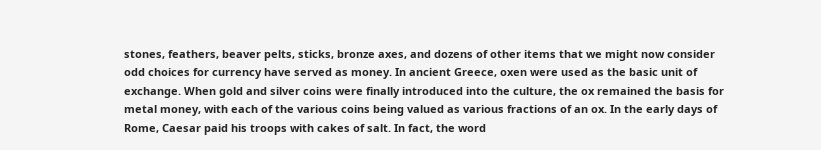stones, feathers, beaver pelts, sticks, bronze axes, and dozens of other items that we might now consider odd choices for currency have served as money. In ancient Greece, oxen were used as the basic unit of exchange. When gold and silver coins were finally introduced into the culture, the ox remained the basis for metal money, with each of the various coins being valued as various fractions of an ox. In the early days of Rome, Caesar paid his troops with cakes of salt. In fact, the word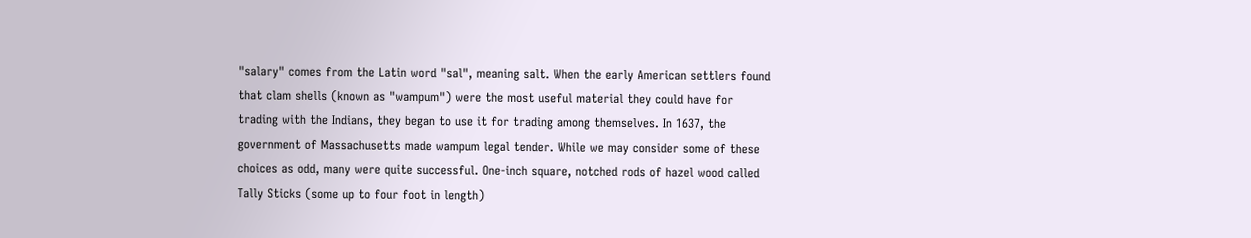"salary" comes from the Latin word "sal", meaning salt. When the early American settlers found that clam shells (known as "wampum") were the most useful material they could have for trading with the Indians, they began to use it for trading among themselves. In 1637, the government of Massachusetts made wampum legal tender. While we may consider some of these choices as odd, many were quite successful. One-inch square, notched rods of hazel wood called Tally Sticks (some up to four foot in length)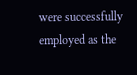were successfully employed as the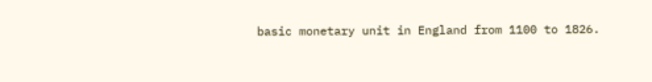basic monetary unit in England from 1100 to 1826.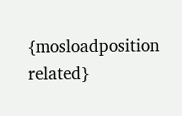{mosloadposition related}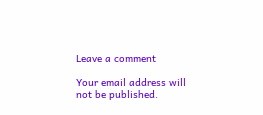Leave a comment

Your email address will not be published.